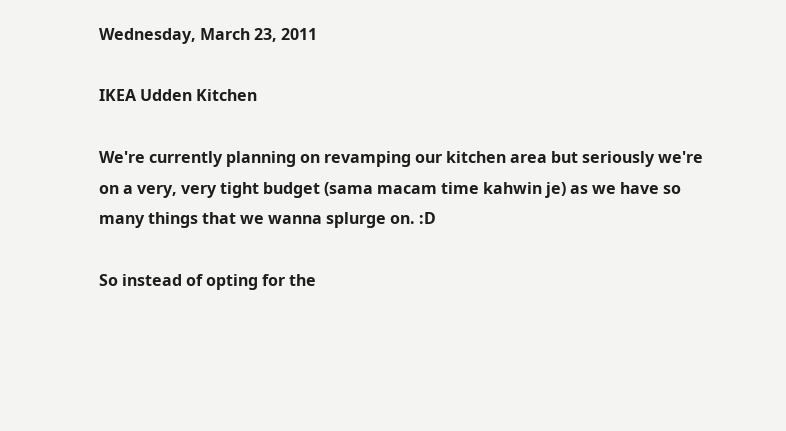Wednesday, March 23, 2011

IKEA Udden Kitchen

We're currently planning on revamping our kitchen area but seriously we're on a very, very tight budget (sama macam time kahwin je) as we have so many things that we wanna splurge on. :D

So instead of opting for the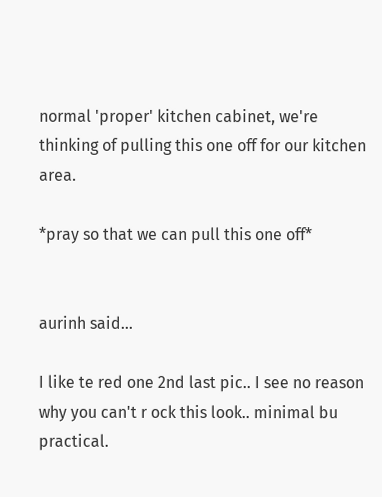normal 'proper' kitchen cabinet, we're thinking of pulling this one off for our kitchen area.

*pray so that we can pull this one off*


aurinh said...

I like te red one 2nd last pic.. I see no reason why you can't r ock this look.. minimal bu practical.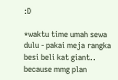:D

*waktu time umah sewa dulu - pakai meja rangka besi beli kat giant.. because mmg plan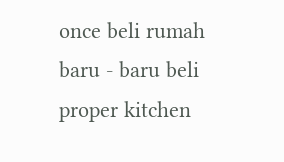once beli rumah baru - baru beli proper kitchen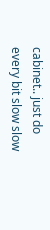cabinet.. just do every bit slow slow